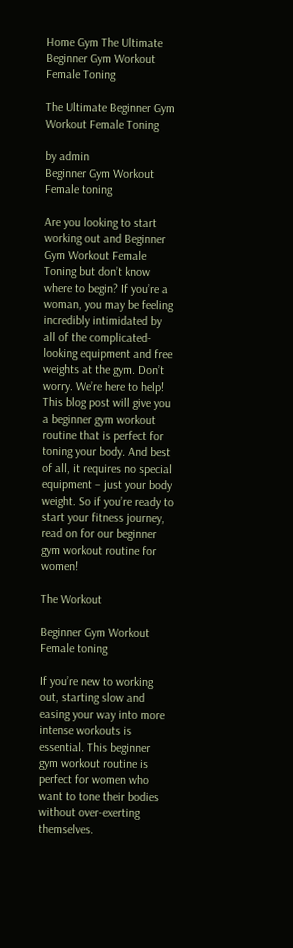Home Gym The Ultimate Beginner Gym Workout Female Toning

The Ultimate Beginner Gym Workout Female Toning

by admin
Beginner Gym Workout Female toning

Are you looking to start working out and Beginner Gym Workout Female Toning but don’t know where to begin? If you’re a woman, you may be feeling incredibly intimidated by all of the complicated-looking equipment and free weights at the gym. Don’t worry. We’re here to help! This blog post will give you a beginner gym workout routine that is perfect for toning your body. And best of all, it requires no special equipment – just your body weight. So if you’re ready to start your fitness journey, read on for our beginner gym workout routine for women!

The Workout

Beginner Gym Workout Female toning

If you’re new to working out, starting slow and easing your way into more intense workouts is essential. This beginner gym workout routine is perfect for women who want to tone their bodies without over-exerting themselves.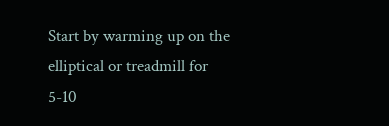Start by warming up on the elliptical or treadmill for 5-10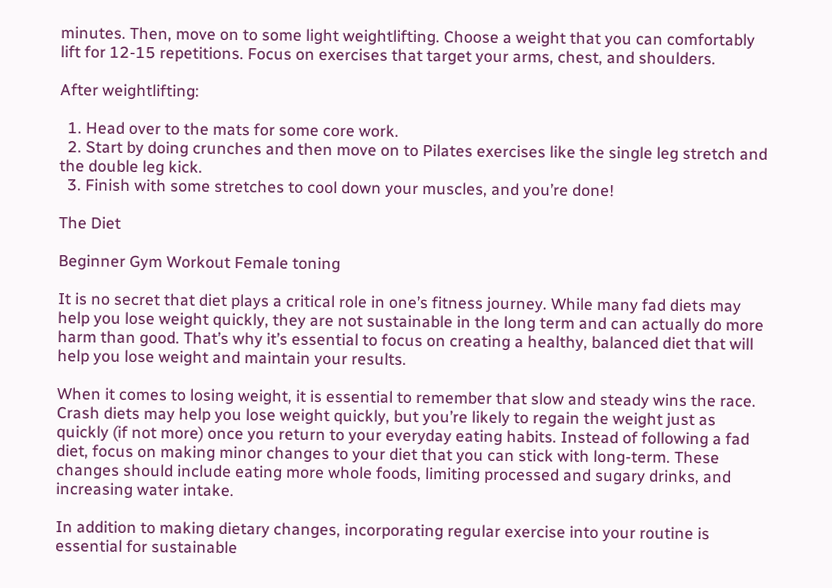minutes. Then, move on to some light weightlifting. Choose a weight that you can comfortably lift for 12-15 repetitions. Focus on exercises that target your arms, chest, and shoulders.

After weightlifting:

  1. Head over to the mats for some core work.
  2. Start by doing crunches and then move on to Pilates exercises like the single leg stretch and the double leg kick.
  3. Finish with some stretches to cool down your muscles, and you’re done!

The Diet

Beginner Gym Workout Female toning

It is no secret that diet plays a critical role in one’s fitness journey. While many fad diets may help you lose weight quickly, they are not sustainable in the long term and can actually do more harm than good. That’s why it’s essential to focus on creating a healthy, balanced diet that will help you lose weight and maintain your results.

When it comes to losing weight, it is essential to remember that slow and steady wins the race. Crash diets may help you lose weight quickly, but you’re likely to regain the weight just as quickly (if not more) once you return to your everyday eating habits. Instead of following a fad diet, focus on making minor changes to your diet that you can stick with long-term. These changes should include eating more whole foods, limiting processed and sugary drinks, and increasing water intake.

In addition to making dietary changes, incorporating regular exercise into your routine is essential for sustainable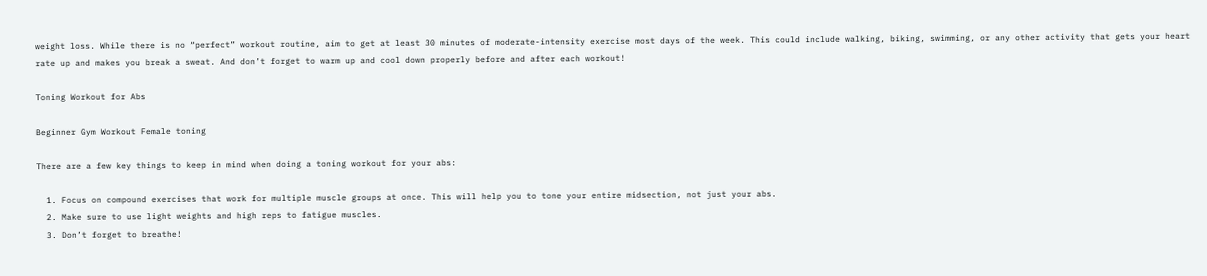weight loss. While there is no “perfect” workout routine, aim to get at least 30 minutes of moderate-intensity exercise most days of the week. This could include walking, biking, swimming, or any other activity that gets your heart rate up and makes you break a sweat. And don’t forget to warm up and cool down properly before and after each workout!

Toning Workout for Abs

Beginner Gym Workout Female toning

There are a few key things to keep in mind when doing a toning workout for your abs:

  1. Focus on compound exercises that work for multiple muscle groups at once. This will help you to tone your entire midsection, not just your abs.
  2. Make sure to use light weights and high reps to fatigue muscles.
  3. Don’t forget to breathe!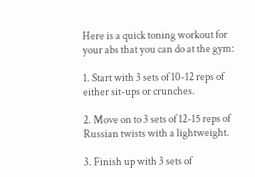Here is a quick toning workout for your abs that you can do at the gym:

1. Start with 3 sets of 10-12 reps of either sit-ups or crunches.

2. Move on to 3 sets of 12-15 reps of Russian twists with a lightweight.

3. Finish up with 3 sets of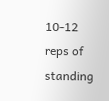10-12 reps of standing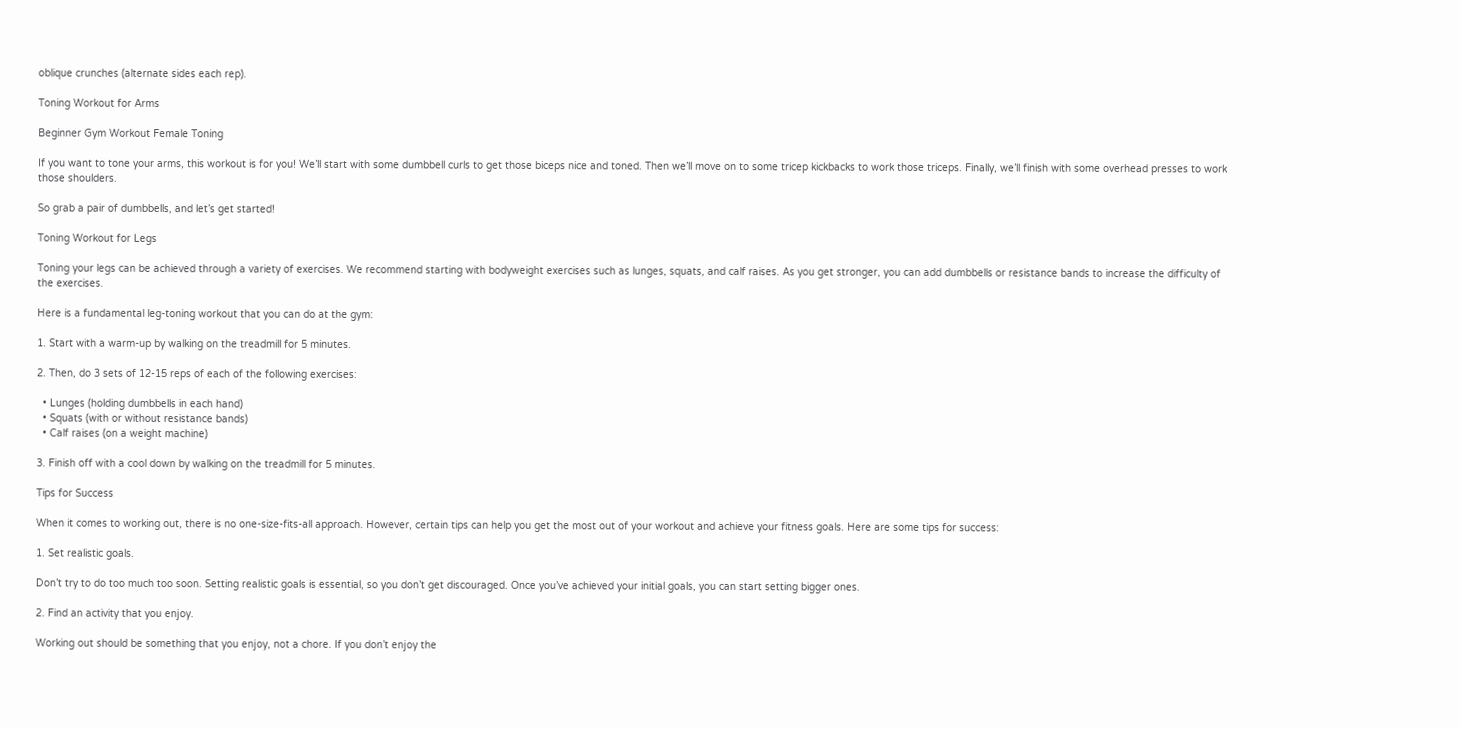oblique crunches (alternate sides each rep).

Toning Workout for Arms

Beginner Gym Workout Female Toning

If you want to tone your arms, this workout is for you! We’ll start with some dumbbell curls to get those biceps nice and toned. Then we’ll move on to some tricep kickbacks to work those triceps. Finally, we’ll finish with some overhead presses to work those shoulders.

So grab a pair of dumbbells, and let’s get started!

Toning Workout for Legs

Toning your legs can be achieved through a variety of exercises. We recommend starting with bodyweight exercises such as lunges, squats, and calf raises. As you get stronger, you can add dumbbells or resistance bands to increase the difficulty of the exercises.

Here is a fundamental leg-toning workout that you can do at the gym:

1. Start with a warm-up by walking on the treadmill for 5 minutes.

2. Then, do 3 sets of 12-15 reps of each of the following exercises:

  • Lunges (holding dumbbells in each hand)
  • Squats (with or without resistance bands)
  • Calf raises (on a weight machine)

3. Finish off with a cool down by walking on the treadmill for 5 minutes.

Tips for Success

When it comes to working out, there is no one-size-fits-all approach. However, certain tips can help you get the most out of your workout and achieve your fitness goals. Here are some tips for success:

1. Set realistic goals.

Don’t try to do too much too soon. Setting realistic goals is essential, so you don’t get discouraged. Once you’ve achieved your initial goals, you can start setting bigger ones.

2. Find an activity that you enjoy.

Working out should be something that you enjoy, not a chore. If you don’t enjoy the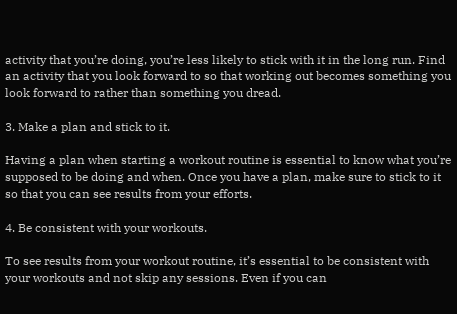activity that you’re doing, you’re less likely to stick with it in the long run. Find an activity that you look forward to so that working out becomes something you look forward to rather than something you dread.

3. Make a plan and stick to it.

Having a plan when starting a workout routine is essential to know what you’re supposed to be doing and when. Once you have a plan, make sure to stick to it so that you can see results from your efforts.

4. Be consistent with your workouts.

To see results from your workout routine, it’s essential to be consistent with your workouts and not skip any sessions. Even if you can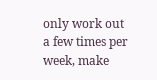only work out a few times per week, make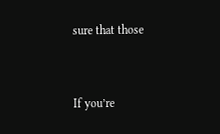sure that those


If you’re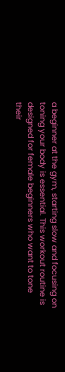a beginner at the gym, starting slow and focusing on toning your body is essential. This workout routine is designed for female beginners who want to tone their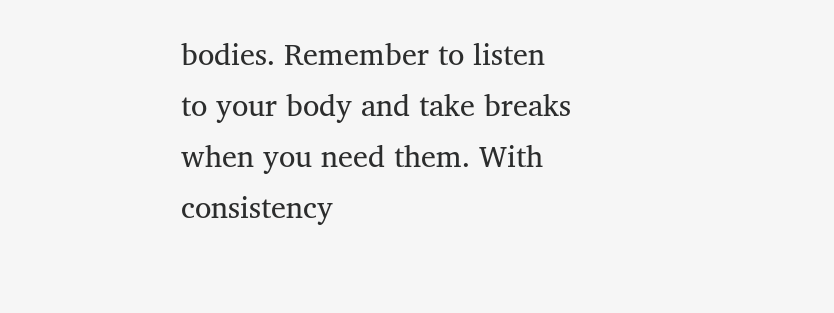bodies. Remember to listen to your body and take breaks when you need them. With consistency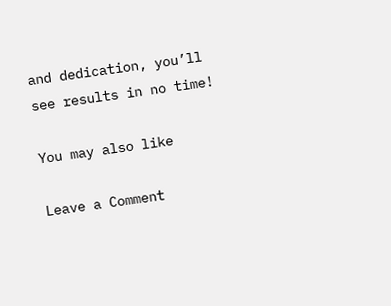and dedication, you’ll see results in no time!

You may also like

Leave a Comment